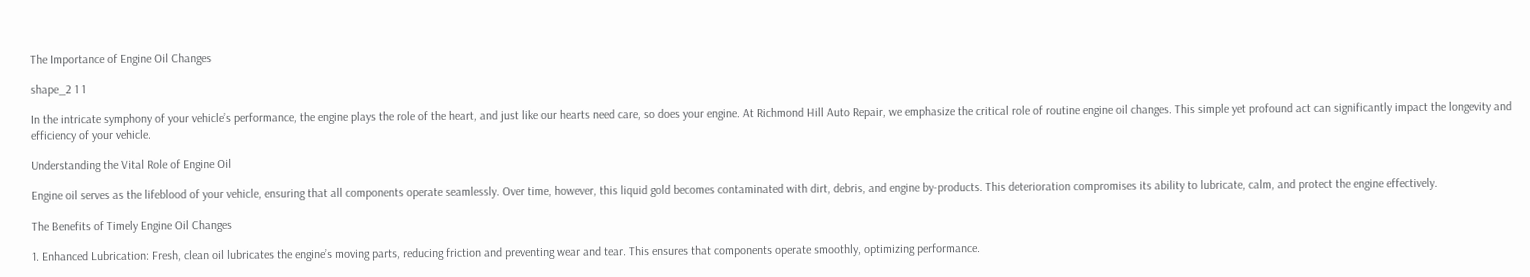The Importance of Engine Oil Changes

shape_2 1 1

In the intricate symphony of your vehicle’s performance, the engine plays the role of the heart, and just like our hearts need care, so does your engine. At Richmond Hill Auto Repair, we emphasize the critical role of routine engine oil changes. This simple yet profound act can significantly impact the longevity and efficiency of your vehicle.

Understanding the Vital Role of Engine Oil

Engine oil serves as the lifeblood of your vehicle, ensuring that all components operate seamlessly. Over time, however, this liquid gold becomes contaminated with dirt, debris, and engine by-products. This deterioration compromises its ability to lubricate, calm, and protect the engine effectively.

The Benefits of Timely Engine Oil Changes

1. Enhanced Lubrication: Fresh, clean oil lubricates the engine’s moving parts, reducing friction and preventing wear and tear. This ensures that components operate smoothly, optimizing performance.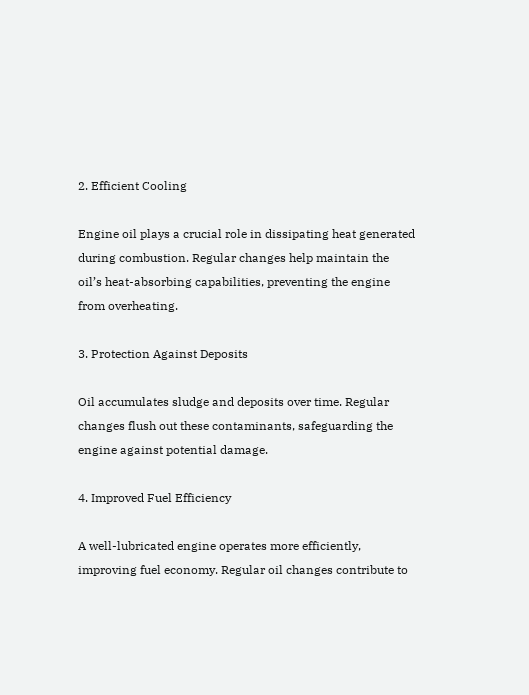2. Efficient Cooling

Engine oil plays a crucial role in dissipating heat generated during combustion. Regular changes help maintain the oil’s heat-absorbing capabilities, preventing the engine from overheating.

3. Protection Against Deposits

Oil accumulates sludge and deposits over time. Regular changes flush out these contaminants, safeguarding the engine against potential damage.

4. Improved Fuel Efficiency

A well-lubricated engine operates more efficiently, improving fuel economy. Regular oil changes contribute to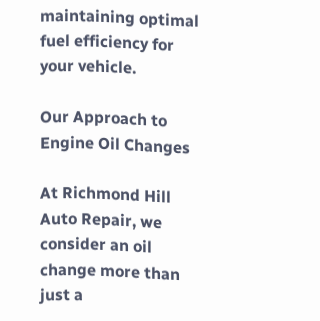maintaining optimal fuel efficiency for your vehicle.

Our Approach to Engine Oil Changes

At Richmond Hill Auto Repair, we consider an oil change more than just a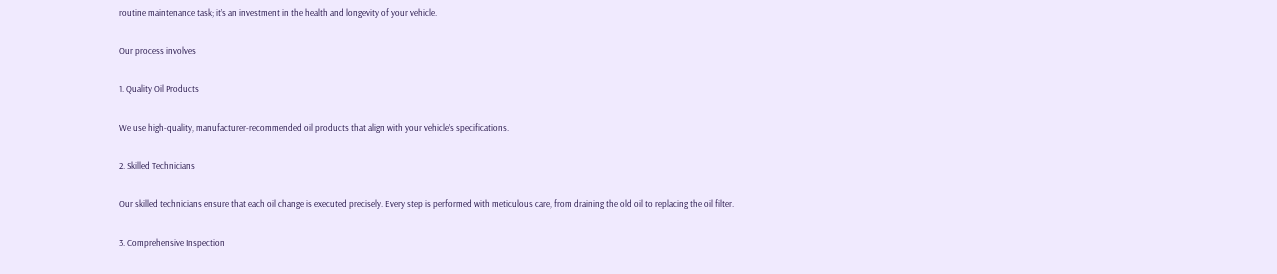routine maintenance task; it’s an investment in the health and longevity of your vehicle.

Our process involves

1. Quality Oil Products

We use high-quality, manufacturer-recommended oil products that align with your vehicle’s specifications.

2. Skilled Technicians

Our skilled technicians ensure that each oil change is executed precisely. Every step is performed with meticulous care, from draining the old oil to replacing the oil filter.

3. Comprehensive Inspection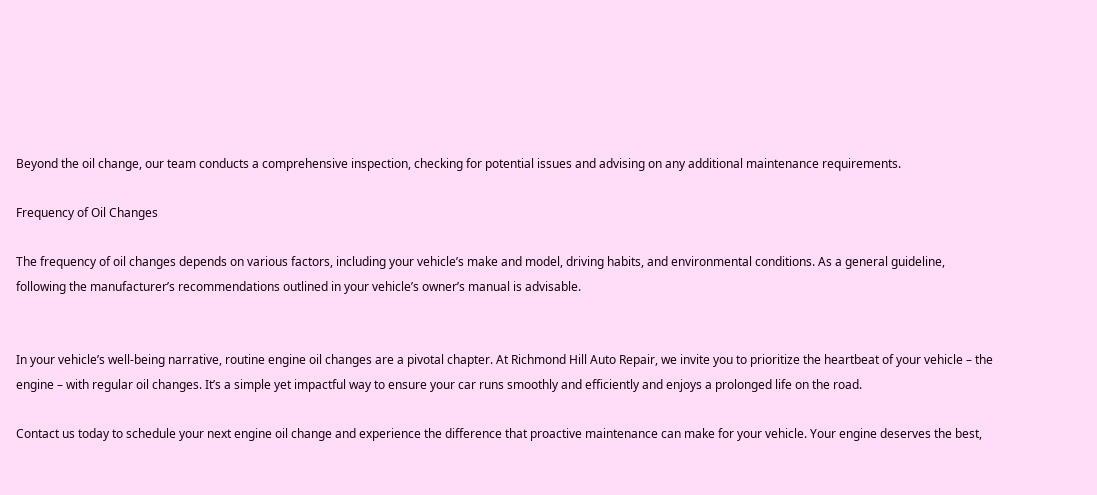Beyond the oil change, our team conducts a comprehensive inspection, checking for potential issues and advising on any additional maintenance requirements.

Frequency of Oil Changes

The frequency of oil changes depends on various factors, including your vehicle’s make and model, driving habits, and environmental conditions. As a general guideline, following the manufacturer’s recommendations outlined in your vehicle’s owner’s manual is advisable.


In your vehicle’s well-being narrative, routine engine oil changes are a pivotal chapter. At Richmond Hill Auto Repair, we invite you to prioritize the heartbeat of your vehicle – the engine – with regular oil changes. It’s a simple yet impactful way to ensure your car runs smoothly and efficiently and enjoys a prolonged life on the road.

Contact us today to schedule your next engine oil change and experience the difference that proactive maintenance can make for your vehicle. Your engine deserves the best,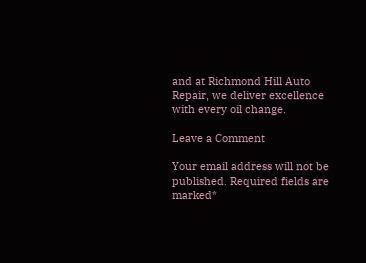and at Richmond Hill Auto Repair, we deliver excellence with every oil change.

Leave a Comment

Your email address will not be published. Required fields are marked*